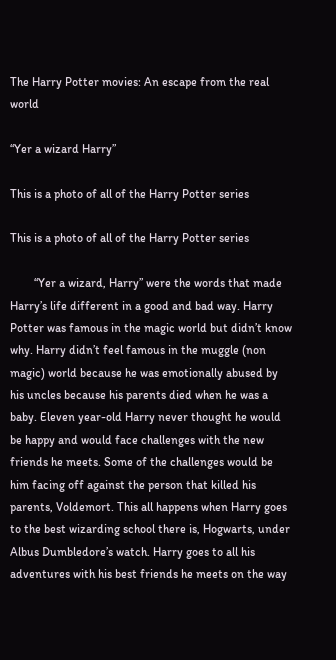The Harry Potter movies: An escape from the real world

“Yer a wizard Harry”

This is a photo of all of the Harry Potter series

This is a photo of all of the Harry Potter series

        “Yer a wizard, Harry” were the words that made Harry’s life different in a good and bad way. Harry Potter was famous in the magic world but didn’t know why. Harry didn’t feel famous in the muggle (non magic) world because he was emotionally abused by his uncles because his parents died when he was a baby. Eleven year-old Harry never thought he would be happy and would face challenges with the new friends he meets. Some of the challenges would be him facing off against the person that killed his parents, Voldemort. This all happens when Harry goes to the best wizarding school there is, Hogwarts, under Albus Dumbledore’s watch. Harry goes to all his adventures with his best friends he meets on the way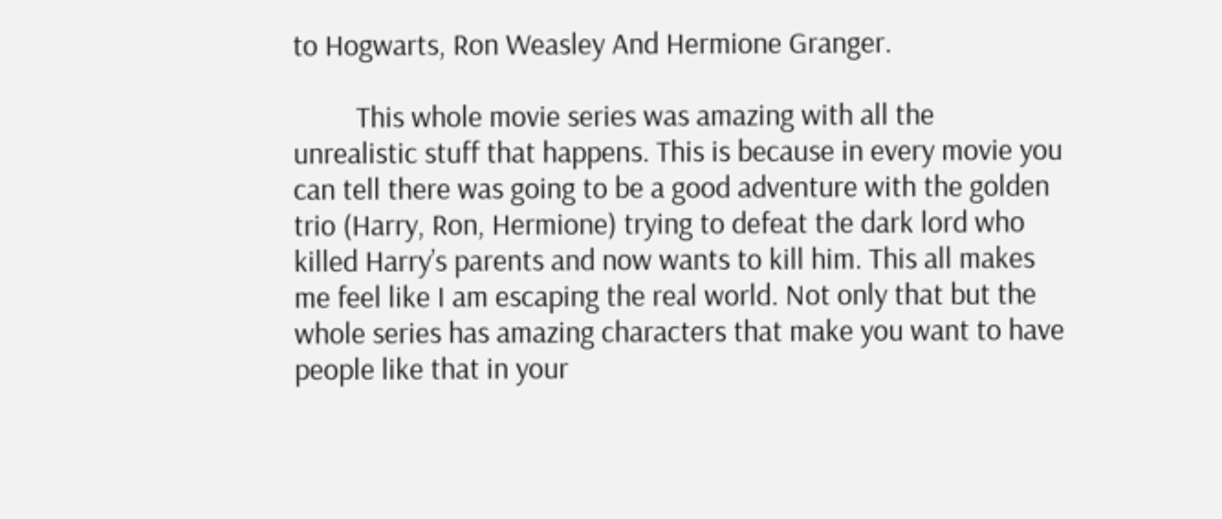to Hogwarts, Ron Weasley And Hermione Granger.

         This whole movie series was amazing with all the unrealistic stuff that happens. This is because in every movie you can tell there was going to be a good adventure with the golden trio (Harry, Ron, Hermione) trying to defeat the dark lord who killed Harry’s parents and now wants to kill him. This all makes me feel like I am escaping the real world. Not only that but the whole series has amazing characters that make you want to have people like that in your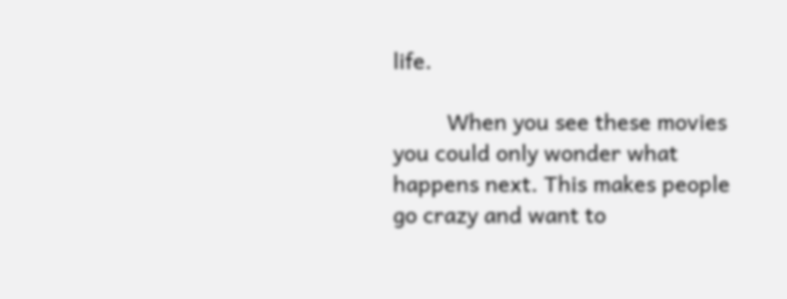life.

         When you see these movies you could only wonder what happens next. This makes people go crazy and want to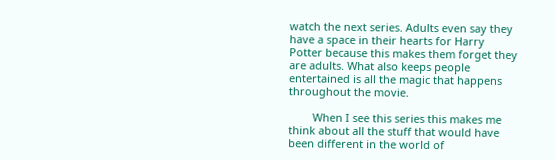watch the next series. Adults even say they have a space in their hearts for Harry Potter because this makes them forget they are adults. What also keeps people entertained is all the magic that happens throughout the movie.

        When I see this series this makes me think about all the stuff that would have been different in the world of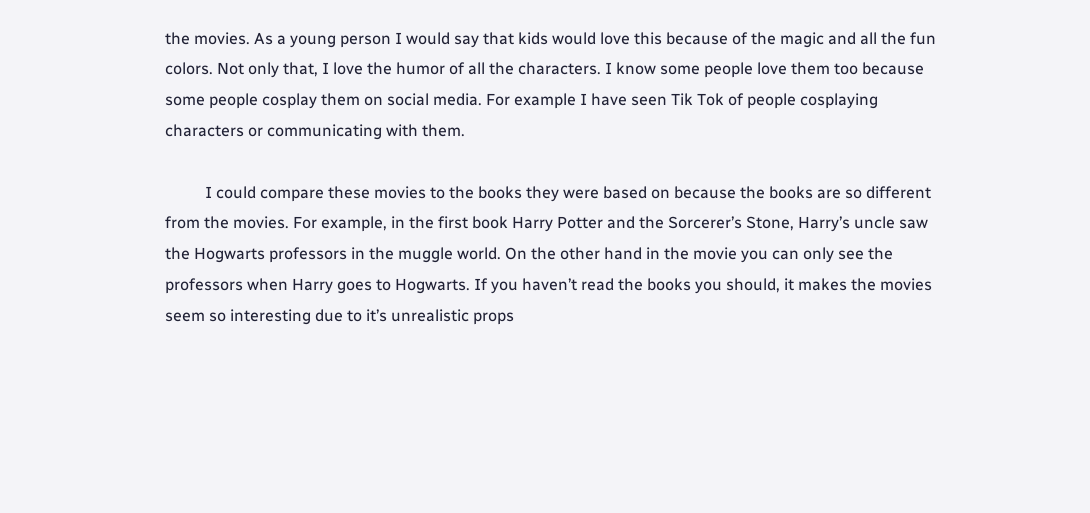the movies. As a young person I would say that kids would love this because of the magic and all the fun colors. Not only that, I love the humor of all the characters. I know some people love them too because some people cosplay them on social media. For example I have seen Tik Tok of people cosplaying characters or communicating with them.

          I could compare these movies to the books they were based on because the books are so different from the movies. For example, in the first book Harry Potter and the Sorcerer’s Stone, Harry’s uncle saw the Hogwarts professors in the muggle world. On the other hand in the movie you can only see the professors when Harry goes to Hogwarts. If you haven’t read the books you should, it makes the movies seem so interesting due to it’s unrealistic props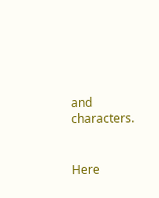and characters.


Here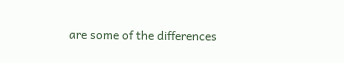are some of the differences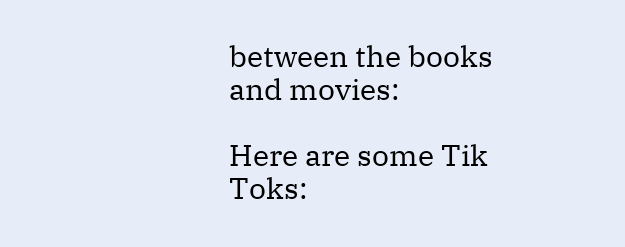between the books and movies:

Here are some Tik Toks: